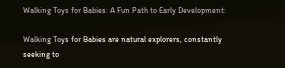Walking Toys for Babies: A Fun Path to Early Development:

Walking Toys for Babies are natural explorers, constantly seeking to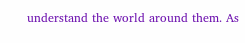understand the world around them. As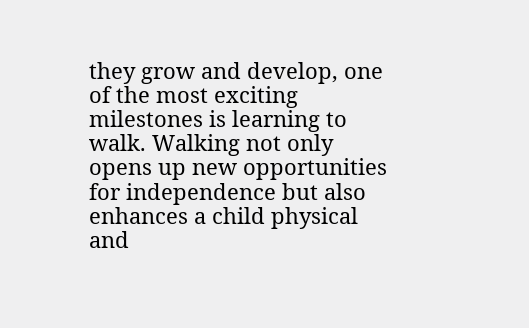they grow and develop, one of the most exciting milestones is learning to walk. Walking not only opens up new opportunities for independence but also enhances a child physical and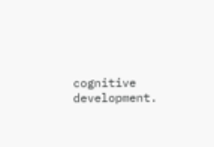cognitive development.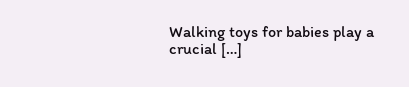Walking toys for babies play a crucial […]